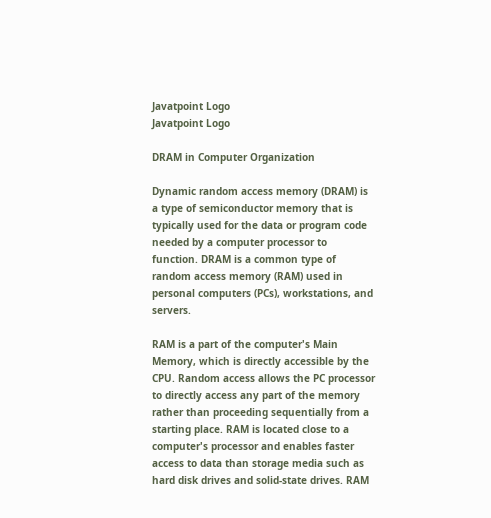Javatpoint Logo
Javatpoint Logo

DRAM in Computer Organization

Dynamic random access memory (DRAM) is a type of semiconductor memory that is typically used for the data or program code needed by a computer processor to function. DRAM is a common type of random access memory (RAM) used in personal computers (PCs), workstations, and servers.

RAM is a part of the computer's Main Memory, which is directly accessible by the CPU. Random access allows the PC processor to directly access any part of the memory rather than proceeding sequentially from a starting place. RAM is located close to a computer's processor and enables faster access to data than storage media such as hard disk drives and solid-state drives. RAM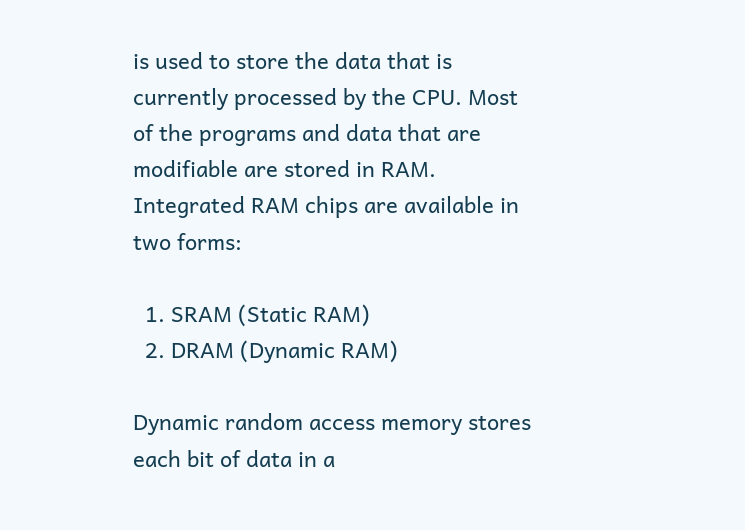is used to store the data that is currently processed by the CPU. Most of the programs and data that are modifiable are stored in RAM. Integrated RAM chips are available in two forms:

  1. SRAM (Static RAM)
  2. DRAM (Dynamic RAM)

Dynamic random access memory stores each bit of data in a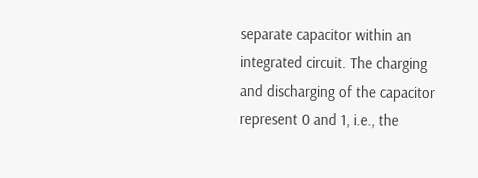separate capacitor within an integrated circuit. The charging and discharging of the capacitor represent 0 and 1, i.e., the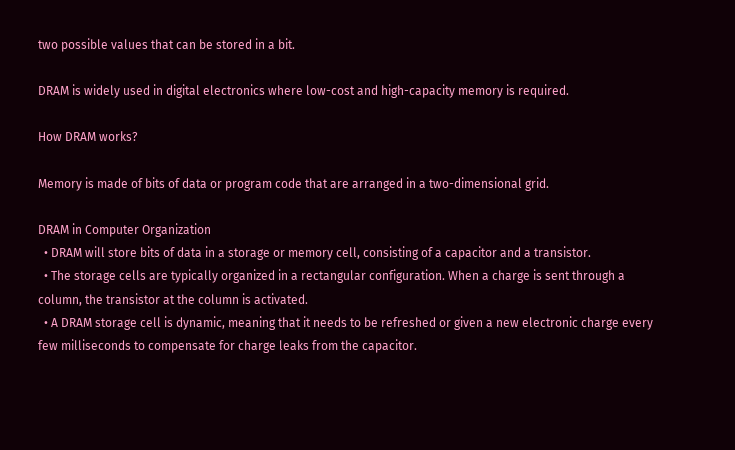two possible values that can be stored in a bit.

DRAM is widely used in digital electronics where low-cost and high-capacity memory is required.

How DRAM works?

Memory is made of bits of data or program code that are arranged in a two-dimensional grid.

DRAM in Computer Organization
  • DRAM will store bits of data in a storage or memory cell, consisting of a capacitor and a transistor.
  • The storage cells are typically organized in a rectangular configuration. When a charge is sent through a column, the transistor at the column is activated.
  • A DRAM storage cell is dynamic, meaning that it needs to be refreshed or given a new electronic charge every few milliseconds to compensate for charge leaks from the capacitor.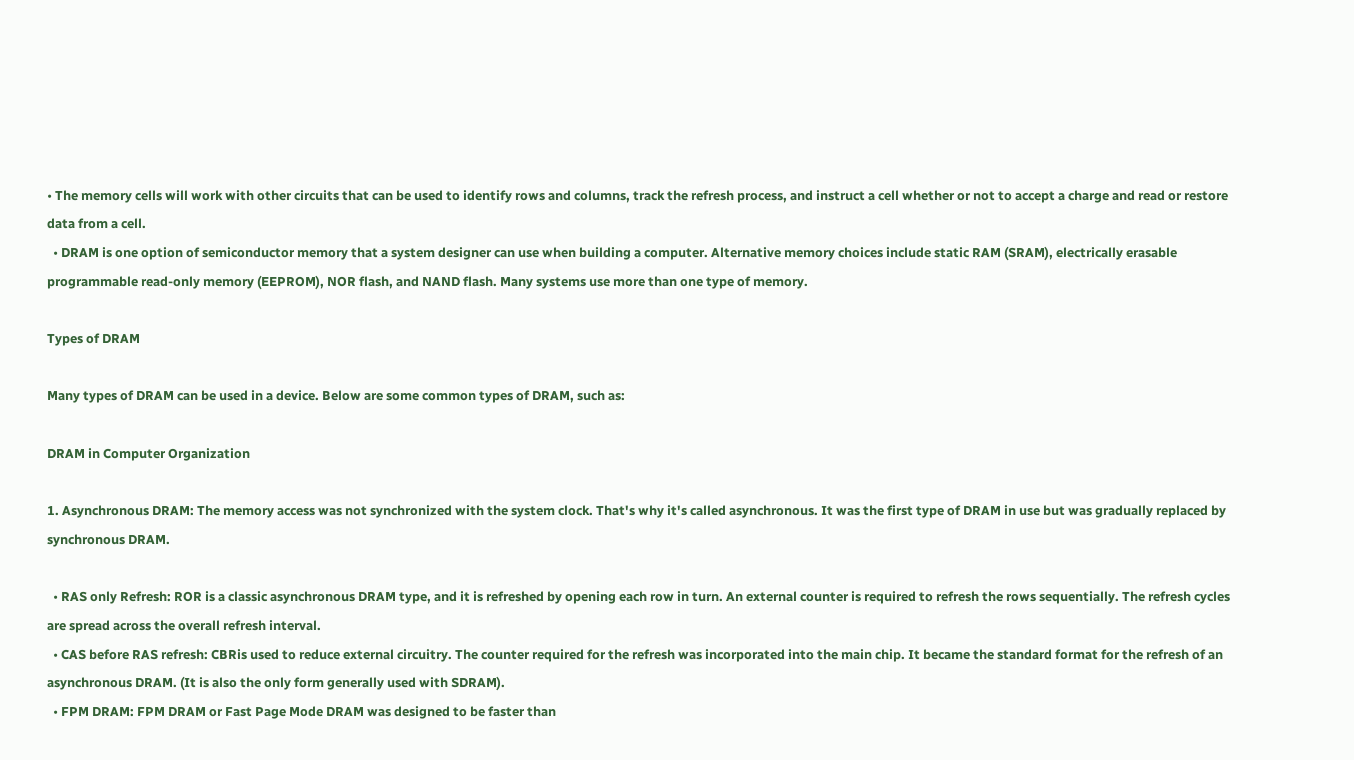• The memory cells will work with other circuits that can be used to identify rows and columns, track the refresh process, and instruct a cell whether or not to accept a charge and read or restore data from a cell.
  • DRAM is one option of semiconductor memory that a system designer can use when building a computer. Alternative memory choices include static RAM (SRAM), electrically erasable programmable read-only memory (EEPROM), NOR flash, and NAND flash. Many systems use more than one type of memory.

Types of DRAM

Many types of DRAM can be used in a device. Below are some common types of DRAM, such as:

DRAM in Computer Organization

1. Asynchronous DRAM: The memory access was not synchronized with the system clock. That's why it's called asynchronous. It was the first type of DRAM in use but was gradually replaced by synchronous DRAM.

  • RAS only Refresh: ROR is a classic asynchronous DRAM type, and it is refreshed by opening each row in turn. An external counter is required to refresh the rows sequentially. The refresh cycles are spread across the overall refresh interval.
  • CAS before RAS refresh: CBRis used to reduce external circuitry. The counter required for the refresh was incorporated into the main chip. It became the standard format for the refresh of an asynchronous DRAM. (It is also the only form generally used with SDRAM).
  • FPM DRAM: FPM DRAM or Fast Page Mode DRAM was designed to be faster than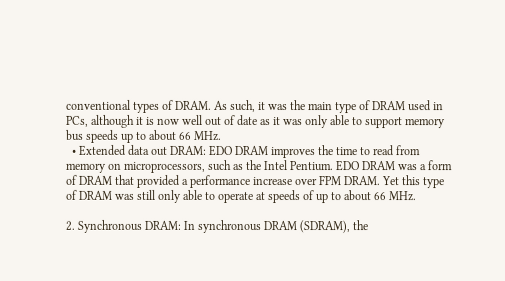conventional types of DRAM. As such, it was the main type of DRAM used in PCs, although it is now well out of date as it was only able to support memory bus speeds up to about 66 MHz.
  • Extended data out DRAM: EDO DRAM improves the time to read from memory on microprocessors, such as the Intel Pentium. EDO DRAM was a form of DRAM that provided a performance increase over FPM DRAM. Yet this type of DRAM was still only able to operate at speeds of up to about 66 MHz.

2. Synchronous DRAM: In synchronous DRAM (SDRAM), the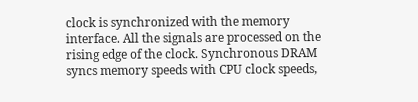clock is synchronized with the memory interface. All the signals are processed on the rising edge of the clock. Synchronous DRAM syncs memory speeds with CPU clock speeds,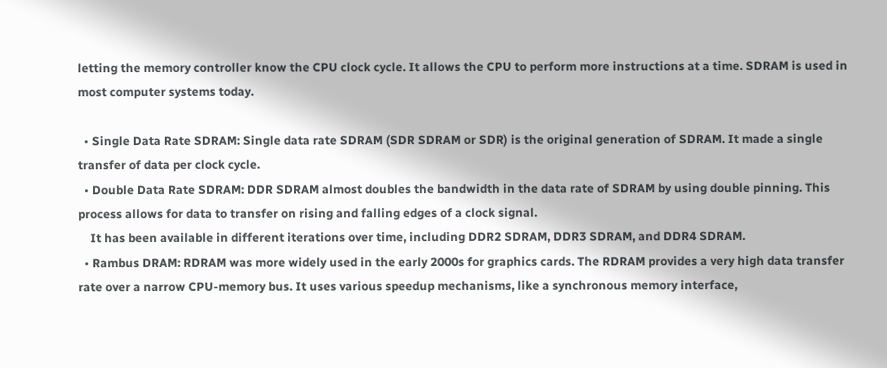letting the memory controller know the CPU clock cycle. It allows the CPU to perform more instructions at a time. SDRAM is used in most computer systems today.

  • Single Data Rate SDRAM: Single data rate SDRAM (SDR SDRAM or SDR) is the original generation of SDRAM. It made a single transfer of data per clock cycle.
  • Double Data Rate SDRAM: DDR SDRAM almost doubles the bandwidth in the data rate of SDRAM by using double pinning. This process allows for data to transfer on rising and falling edges of a clock signal.
    It has been available in different iterations over time, including DDR2 SDRAM, DDR3 SDRAM, and DDR4 SDRAM.
  • Rambus DRAM: RDRAM was more widely used in the early 2000s for graphics cards. The RDRAM provides a very high data transfer rate over a narrow CPU-memory bus. It uses various speedup mechanisms, like a synchronous memory interface,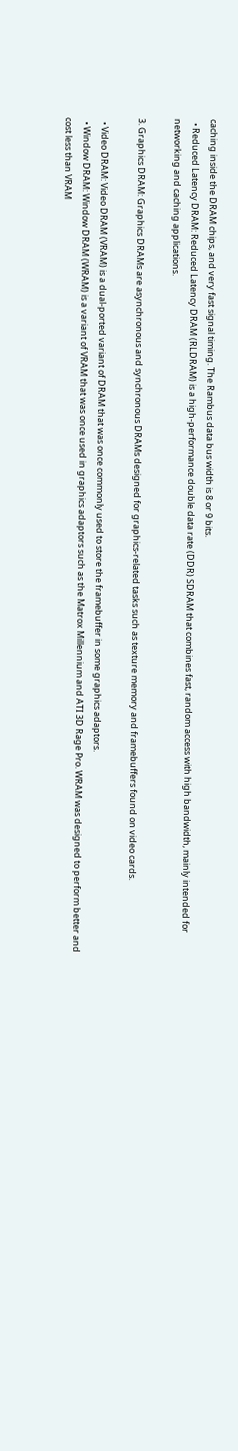caching inside the DRAM chips, and very fast signal timing. The Rambus data bus width is 8 or 9 bits.
  • Reduced Latency DRAM: Reduced Latency DRAM (RLDRAM) is a high-performance double data rate (DDR) SDRAM that combines fast, random access with high bandwidth, mainly intended for networking and caching applications.

3. Graphics DRAM: Graphics DRAMs are asynchronous and synchronous DRAMs designed for graphics-related tasks such as texture memory and framebuffers found on video cards.

  • Video DRAM: Video DRAM (VRAM) is a dual-ported variant of DRAM that was once commonly used to store the framebuffer in some graphics adaptors.
  • Window DRAM: Window DRAM (WRAM) is a variant of VRAM that was once used in graphics adaptors such as the Matrox Millennium and ATI 3D Rage Pro. WRAM was designed to perform better and cost less than VRAM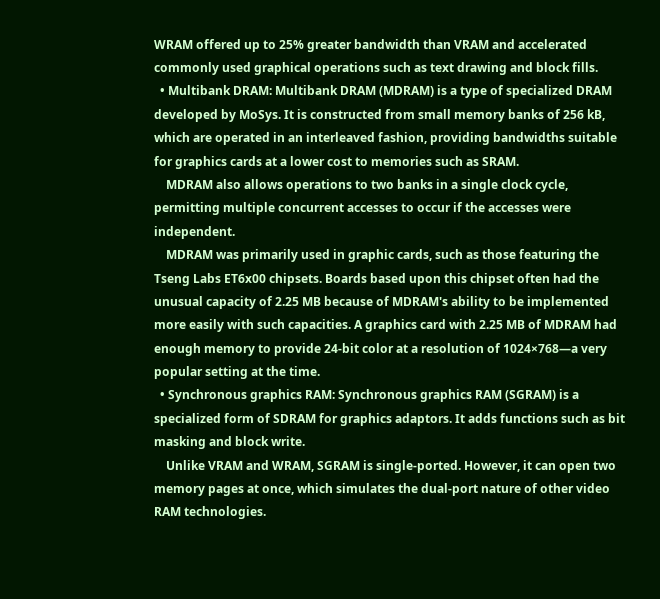WRAM offered up to 25% greater bandwidth than VRAM and accelerated commonly used graphical operations such as text drawing and block fills.
  • Multibank DRAM: Multibank DRAM (MDRAM) is a type of specialized DRAM developed by MoSys. It is constructed from small memory banks of 256 kB, which are operated in an interleaved fashion, providing bandwidths suitable for graphics cards at a lower cost to memories such as SRAM.
    MDRAM also allows operations to two banks in a single clock cycle, permitting multiple concurrent accesses to occur if the accesses were independent.
    MDRAM was primarily used in graphic cards, such as those featuring the Tseng Labs ET6x00 chipsets. Boards based upon this chipset often had the unusual capacity of 2.25 MB because of MDRAM's ability to be implemented more easily with such capacities. A graphics card with 2.25 MB of MDRAM had enough memory to provide 24-bit color at a resolution of 1024×768—a very popular setting at the time.
  • Synchronous graphics RAM: Synchronous graphics RAM (SGRAM) is a specialized form of SDRAM for graphics adaptors. It adds functions such as bit masking and block write.
    Unlike VRAM and WRAM, SGRAM is single-ported. However, it can open two memory pages at once, which simulates the dual-port nature of other video RAM technologies.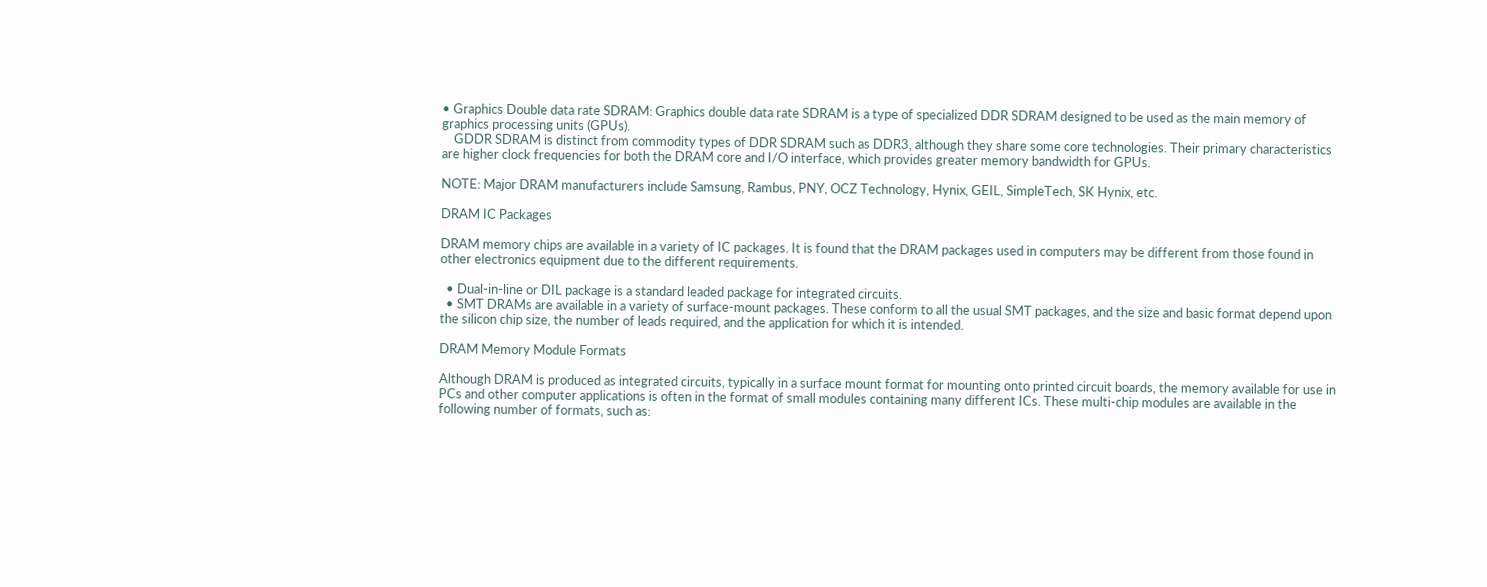• Graphics Double data rate SDRAM: Graphics double data rate SDRAM is a type of specialized DDR SDRAM designed to be used as the main memory of graphics processing units (GPUs).
    GDDR SDRAM is distinct from commodity types of DDR SDRAM such as DDR3, although they share some core technologies. Their primary characteristics are higher clock frequencies for both the DRAM core and I/O interface, which provides greater memory bandwidth for GPUs.

NOTE: Major DRAM manufacturers include Samsung, Rambus, PNY, OCZ Technology, Hynix, GEIL, SimpleTech, SK Hynix, etc.

DRAM IC Packages

DRAM memory chips are available in a variety of IC packages. It is found that the DRAM packages used in computers may be different from those found in other electronics equipment due to the different requirements.

  • Dual-in-line or DIL package is a standard leaded package for integrated circuits.
  • SMT DRAMs are available in a variety of surface-mount packages. These conform to all the usual SMT packages, and the size and basic format depend upon the silicon chip size, the number of leads required, and the application for which it is intended.

DRAM Memory Module Formats

Although DRAM is produced as integrated circuits, typically in a surface mount format for mounting onto printed circuit boards, the memory available for use in PCs and other computer applications is often in the format of small modules containing many different ICs. These multi-chip modules are available in the following number of formats, such as: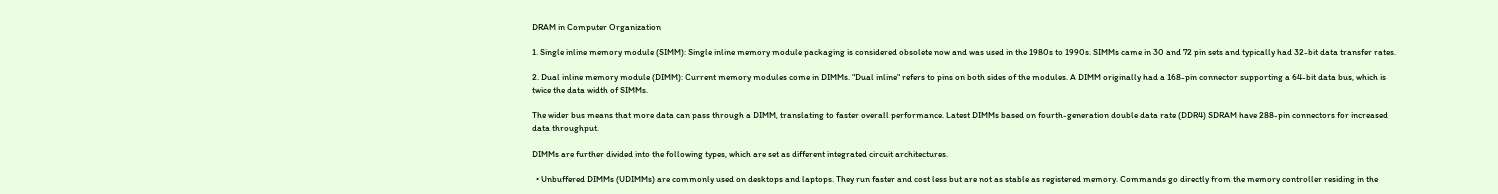DRAM in Computer Organization

1. Single inline memory module (SIMM): Single inline memory module packaging is considered obsolete now and was used in the 1980s to 1990s. SIMMs came in 30 and 72 pin sets and typically had 32-bit data transfer rates.

2. Dual inline memory module (DIMM): Current memory modules come in DIMMs. "Dual inline" refers to pins on both sides of the modules. A DIMM originally had a 168-pin connector supporting a 64-bit data bus, which is twice the data width of SIMMs.

The wider bus means that more data can pass through a DIMM, translating to faster overall performance. Latest DIMMs based on fourth-generation double data rate (DDR4) SDRAM have 288-pin connectors for increased data throughput.

DIMMs are further divided into the following types, which are set as different integrated circuit architectures.

  • Unbuffered DIMMs (UDIMMs) are commonly used on desktops and laptops. They run faster and cost less but are not as stable as registered memory. Commands go directly from the memory controller residing in the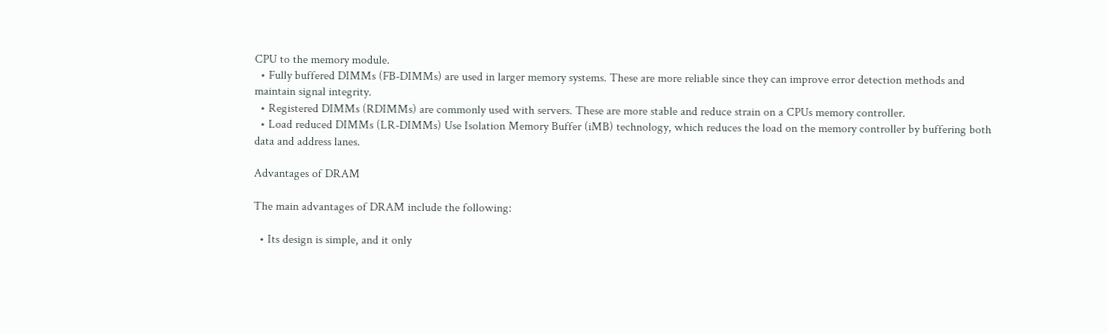CPU to the memory module.
  • Fully buffered DIMMs (FB-DIMMs) are used in larger memory systems. These are more reliable since they can improve error detection methods and maintain signal integrity.
  • Registered DIMMs (RDIMMs) are commonly used with servers. These are more stable and reduce strain on a CPUs memory controller.
  • Load reduced DIMMs (LR-DIMMs) Use Isolation Memory Buffer (iMB) technology, which reduces the load on the memory controller by buffering both data and address lanes.

Advantages of DRAM

The main advantages of DRAM include the following:

  • Its design is simple, and it only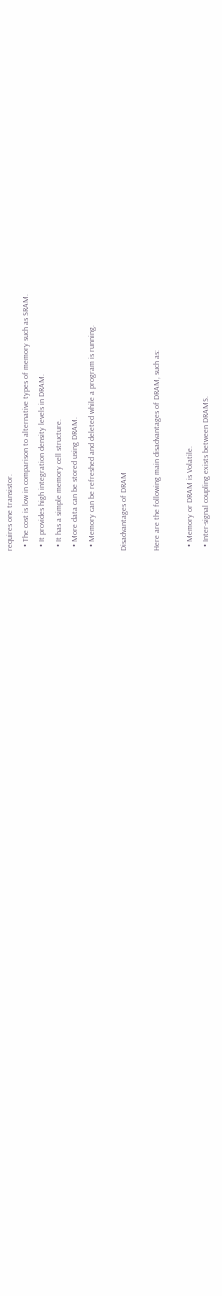requires one transistor.
  • The cost is low in comparison to alternative types of memory such as SRAM.
  • It provides high integration density levels in DRAM.
  • It has a simple memory cell structure.
  • More data can be stored using DRAM.
  • Memory can be refreshed and deleted while a program is running.

Disadvantages of DRAM

Here are the following main disadvantages of DRAM, such as:

  • Memory or DRAM is Volatile.
  • Inter-signal coupling exists between DRAMS.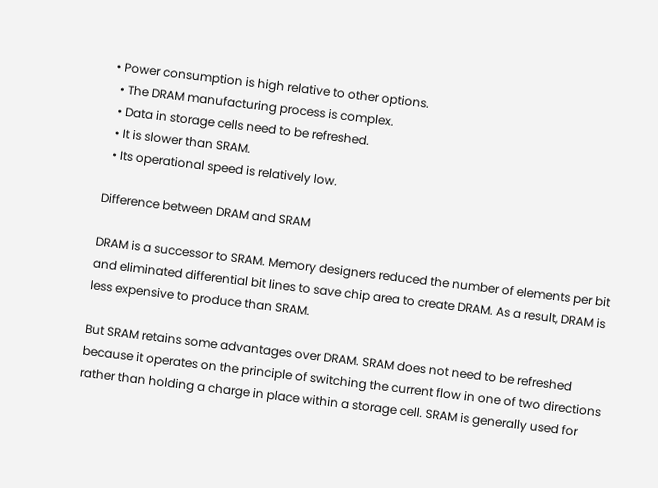• Power consumption is high relative to other options.
  • The DRAM manufacturing process is complex.
  • Data in storage cells need to be refreshed.
  • It is slower than SRAM.
  • Its operational speed is relatively low.

Difference between DRAM and SRAM

DRAM is a successor to SRAM. Memory designers reduced the number of elements per bit and eliminated differential bit lines to save chip area to create DRAM. As a result, DRAM is less expensive to produce than SRAM.

But SRAM retains some advantages over DRAM. SRAM does not need to be refreshed because it operates on the principle of switching the current flow in one of two directions rather than holding a charge in place within a storage cell. SRAM is generally used for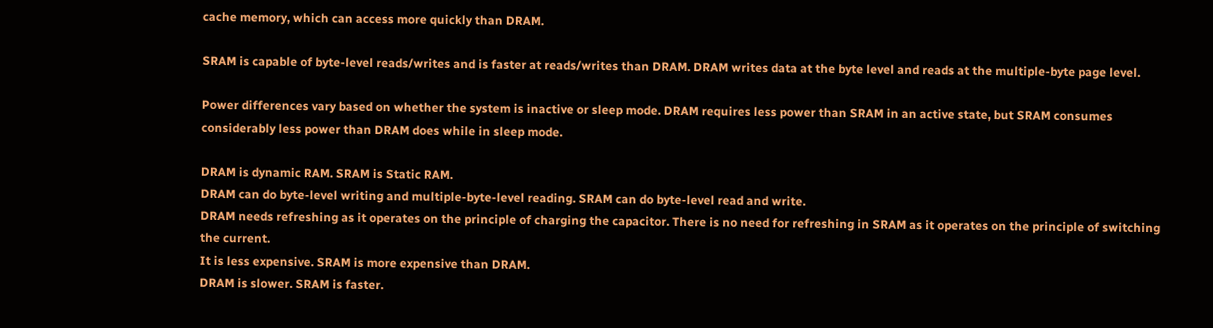cache memory, which can access more quickly than DRAM.

SRAM is capable of byte-level reads/writes and is faster at reads/writes than DRAM. DRAM writes data at the byte level and reads at the multiple-byte page level.

Power differences vary based on whether the system is inactive or sleep mode. DRAM requires less power than SRAM in an active state, but SRAM consumes considerably less power than DRAM does while in sleep mode.

DRAM is dynamic RAM. SRAM is Static RAM.
DRAM can do byte-level writing and multiple-byte-level reading. SRAM can do byte-level read and write.
DRAM needs refreshing as it operates on the principle of charging the capacitor. There is no need for refreshing in SRAM as it operates on the principle of switching the current.
It is less expensive. SRAM is more expensive than DRAM.
DRAM is slower. SRAM is faster.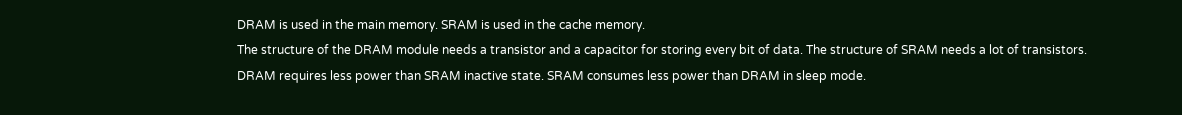DRAM is used in the main memory. SRAM is used in the cache memory.
The structure of the DRAM module needs a transistor and a capacitor for storing every bit of data. The structure of SRAM needs a lot of transistors.
DRAM requires less power than SRAM inactive state. SRAM consumes less power than DRAM in sleep mode.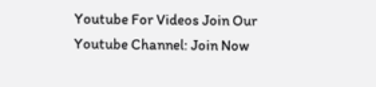Youtube For Videos Join Our Youtube Channel: Join Now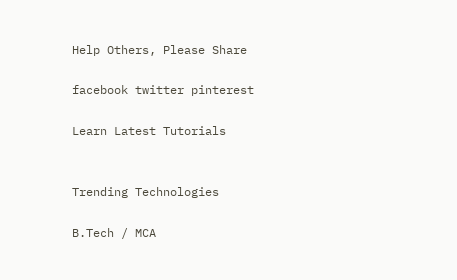Help Others, Please Share

facebook twitter pinterest

Learn Latest Tutorials


Trending Technologies

B.Tech / MCA